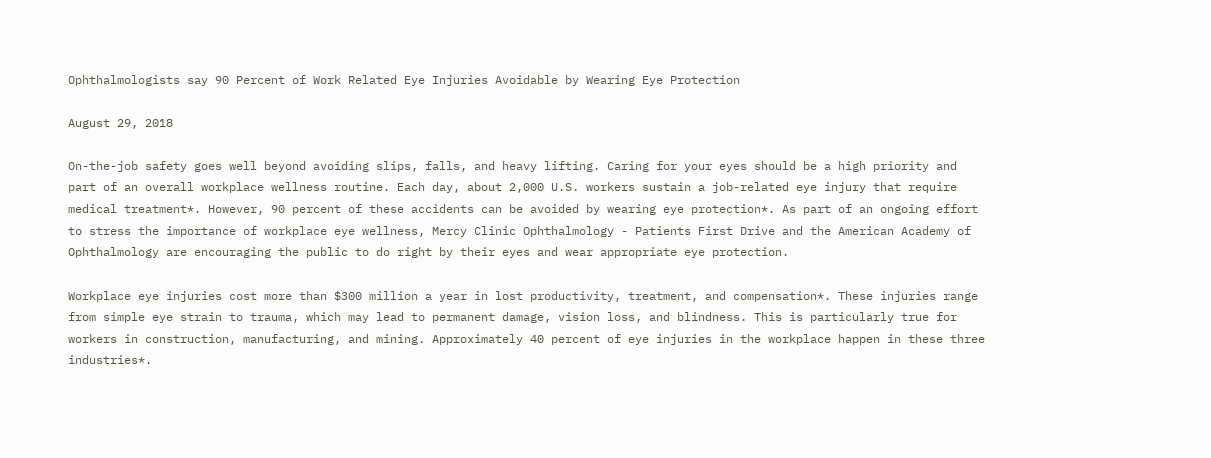Ophthalmologists say 90 Percent of Work Related Eye Injuries Avoidable by Wearing Eye Protection

August 29, 2018

On-the-job safety goes well beyond avoiding slips, falls, and heavy lifting. Caring for your eyes should be a high priority and part of an overall workplace wellness routine. Each day, about 2,000 U.S. workers sustain a job-related eye injury that require medical treatment*. However, 90 percent of these accidents can be avoided by wearing eye protection*. As part of an ongoing effort to stress the importance of workplace eye wellness, Mercy Clinic Ophthalmology - Patients First Drive and the American Academy of Ophthalmology are encouraging the public to do right by their eyes and wear appropriate eye protection.

Workplace eye injuries cost more than $300 million a year in lost productivity, treatment, and compensation*. These injuries range from simple eye strain to trauma, which may lead to permanent damage, vision loss, and blindness. This is particularly true for workers in construction, manufacturing, and mining. Approximately 40 percent of eye injuries in the workplace happen in these three industries*.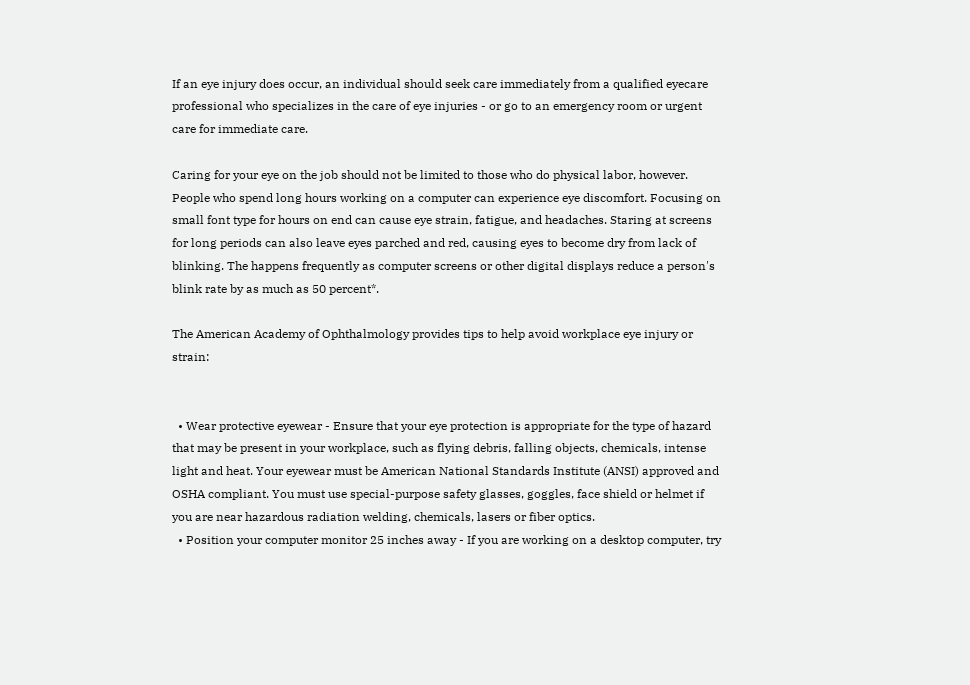If an eye injury does occur, an individual should seek care immediately from a qualified eyecare professional who specializes in the care of eye injuries - or go to an emergency room or urgent care for immediate care.

Caring for your eye on the job should not be limited to those who do physical labor, however. People who spend long hours working on a computer can experience eye discomfort. Focusing on small font type for hours on end can cause eye strain, fatigue, and headaches. Staring at screens for long periods can also leave eyes parched and red, causing eyes to become dry from lack of blinking. The happens frequently as computer screens or other digital displays reduce a person's blink rate by as much as 50 percent*.

The American Academy of Ophthalmology provides tips to help avoid workplace eye injury or strain:


  • Wear protective eyewear - Ensure that your eye protection is appropriate for the type of hazard that may be present in your workplace, such as flying debris, falling objects, chemicals, intense light and heat. Your eyewear must be American National Standards Institute (ANSI) approved and OSHA compliant. You must use special-purpose safety glasses, goggles, face shield or helmet if you are near hazardous radiation welding, chemicals, lasers or fiber optics.
  • Position your computer monitor 25 inches away - If you are working on a desktop computer, try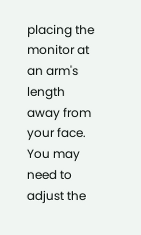placing the monitor at an arm's length away from your face. You may need to adjust the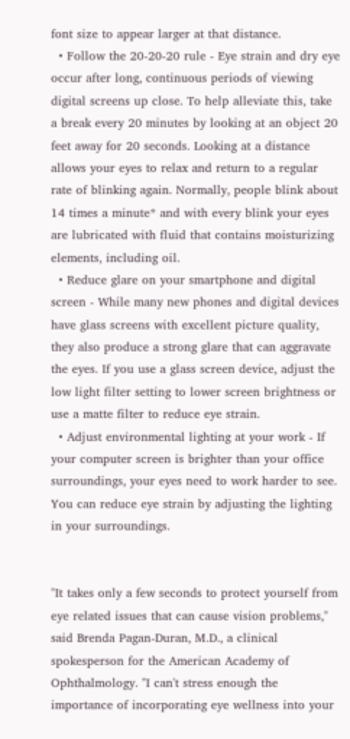font size to appear larger at that distance.
  • Follow the 20-20-20 rule - Eye strain and dry eye occur after long, continuous periods of viewing digital screens up close. To help alleviate this, take a break every 20 minutes by looking at an object 20 feet away for 20 seconds. Looking at a distance allows your eyes to relax and return to a regular rate of blinking again. Normally, people blink about 14 times a minute* and with every blink your eyes are lubricated with fluid that contains moisturizing elements, including oil.
  • Reduce glare on your smartphone and digital screen - While many new phones and digital devices have glass screens with excellent picture quality, they also produce a strong glare that can aggravate the eyes. If you use a glass screen device, adjust the low light filter setting to lower screen brightness or use a matte filter to reduce eye strain.
  • Adjust environmental lighting at your work - If your computer screen is brighter than your office surroundings, your eyes need to work harder to see. You can reduce eye strain by adjusting the lighting in your surroundings.


"It takes only a few seconds to protect yourself from eye related issues that can cause vision problems," said Brenda Pagan-Duran, M.D., a clinical spokesperson for the American Academy of Ophthalmology. "I can't stress enough the importance of incorporating eye wellness into your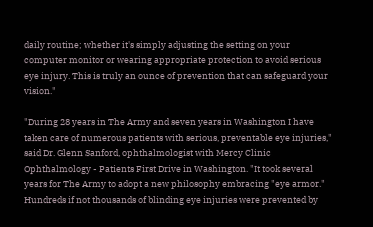daily routine; whether it's simply adjusting the setting on your computer monitor or wearing appropriate protection to avoid serious eye injury. This is truly an ounce of prevention that can safeguard your vision."

"During 28 years in The Army and seven years in Washington I have taken care of numerous patients with serious, preventable eye injuries," said Dr. Glenn Sanford, ophthalmologist with Mercy Clinic Ophthalmology - Patients First Drive in Washington. "It took several years for The Army to adopt a new philosophy embracing "eye armor." Hundreds if not thousands of blinding eye injuries were prevented by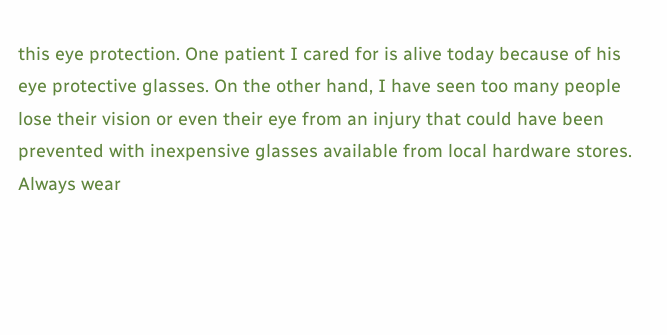this eye protection. One patient I cared for is alive today because of his eye protective glasses. On the other hand, I have seen too many people lose their vision or even their eye from an injury that could have been prevented with inexpensive glasses available from local hardware stores. Always wear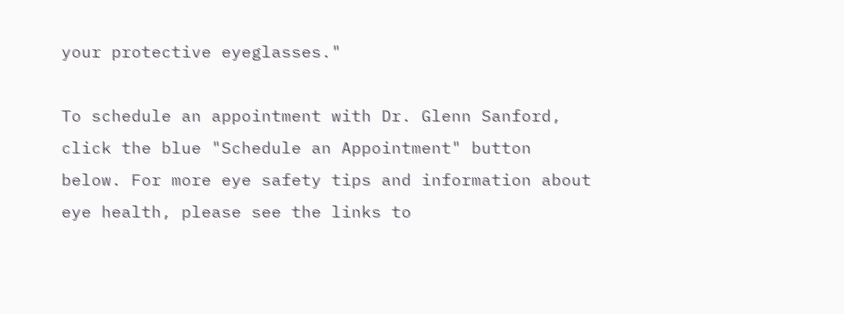your protective eyeglasses."

To schedule an appointment with Dr. Glenn Sanford, click the blue "Schedule an Appointment" button below. For more eye safety tips and information about eye health, please see the links to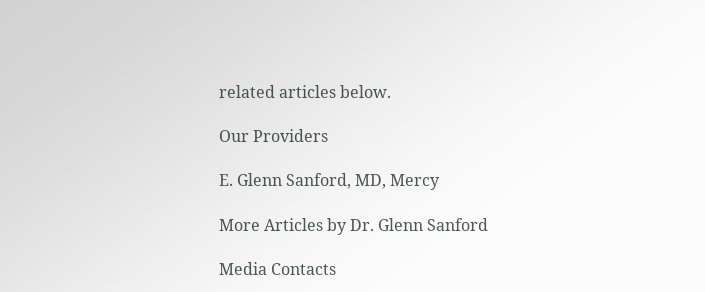related articles below.

Our Providers

E. Glenn Sanford, MD, Mercy

More Articles by Dr. Glenn Sanford

Media Contacts